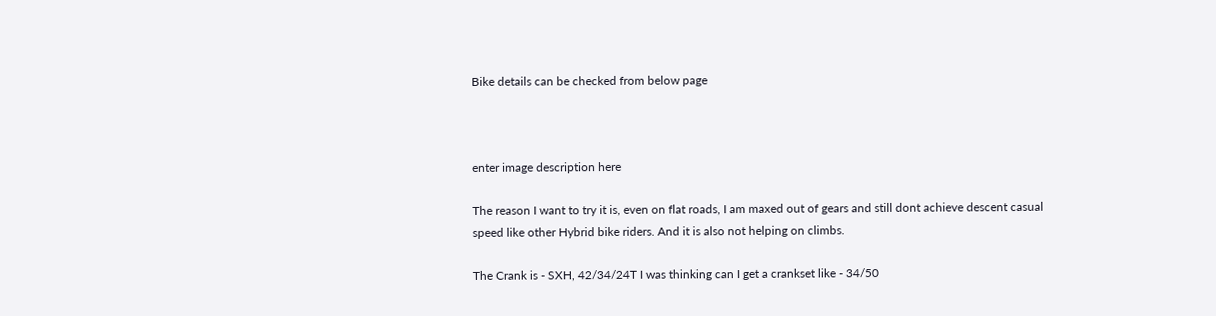Bike details can be checked from below page



enter image description here

The reason I want to try it is, even on flat roads, I am maxed out of gears and still dont achieve descent casual speed like other Hybrid bike riders. And it is also not helping on climbs.

The Crank is - SXH, 42/34/24T I was thinking can I get a crankset like - 34/50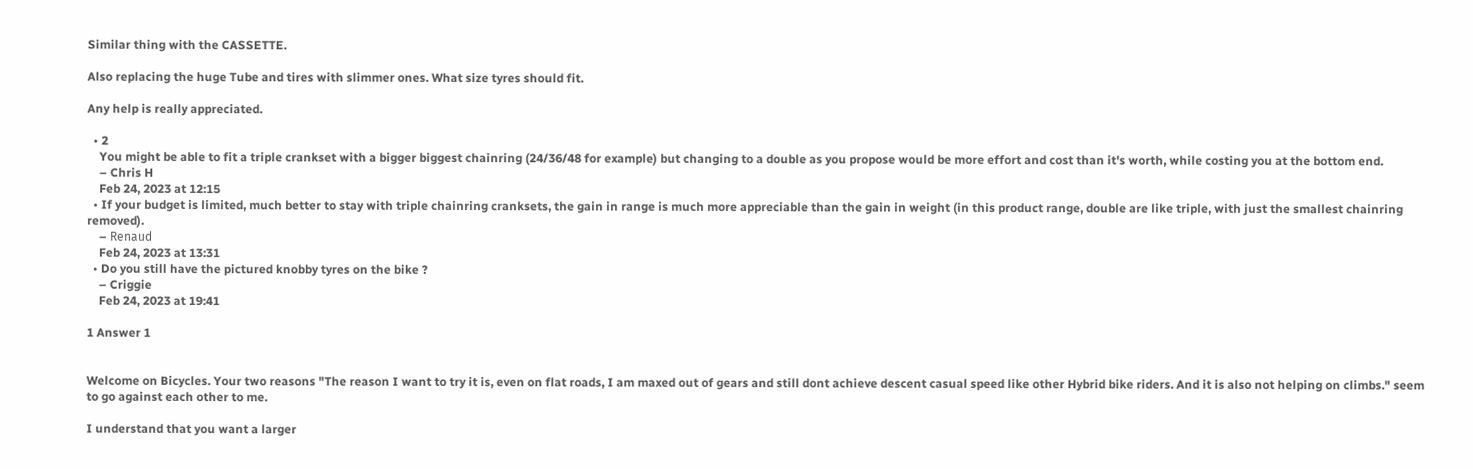Similar thing with the CASSETTE.

Also replacing the huge Tube and tires with slimmer ones. What size tyres should fit.

Any help is really appreciated.

  • 2
    You might be able to fit a triple crankset with a bigger biggest chainring (24/36/48 for example) but changing to a double as you propose would be more effort and cost than it's worth, while costing you at the bottom end.
    – Chris H
    Feb 24, 2023 at 12:15
  • If your budget is limited, much better to stay with triple chainring cranksets, the gain in range is much more appreciable than the gain in weight (in this product range, double are like triple, with just the smallest chainring removed).
    – Rеnаud
    Feb 24, 2023 at 13:31
  • Do you still have the pictured knobby tyres on the bike ?
    – Criggie
    Feb 24, 2023 at 19:41

1 Answer 1


Welcome on Bicycles. Your two reasons "The reason I want to try it is, even on flat roads, I am maxed out of gears and still dont achieve descent casual speed like other Hybrid bike riders. And it is also not helping on climbs." seem to go against each other to me.

I understand that you want a larger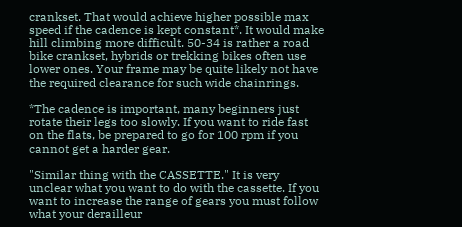crankset. That would achieve higher possible max speed if the cadence is kept constant*. It would make hill climbing more difficult. 50-34 is rather a road bike crankset, hybrids or trekking bikes often use lower ones. Your frame may be quite likely not have the required clearance for such wide chainrings.

*The cadence is important, many beginners just rotate their legs too slowly. If you want to ride fast on the flats, be prepared to go for 100 rpm if you cannot get a harder gear.

"Similar thing with the CASSETTE." It is very unclear what you want to do with the cassette. If you want to increase the range of gears you must follow what your derailleur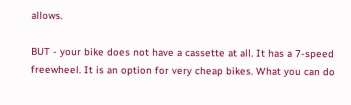allows.

BUT - your bike does not have a cassette at all. It has a 7-speed freewheel. It is an option for very cheap bikes. What you can do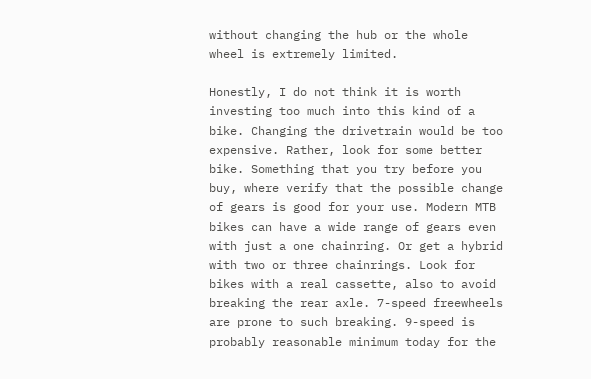without changing the hub or the whole wheel is extremely limited.

Honestly, I do not think it is worth investing too much into this kind of a bike. Changing the drivetrain would be too expensive. Rather, look for some better bike. Something that you try before you buy, where verify that the possible change of gears is good for your use. Modern MTB bikes can have a wide range of gears even with just a one chainring. Or get a hybrid with two or three chainrings. Look for bikes with a real cassette, also to avoid breaking the rear axle. 7-speed freewheels are prone to such breaking. 9-speed is probably reasonable minimum today for the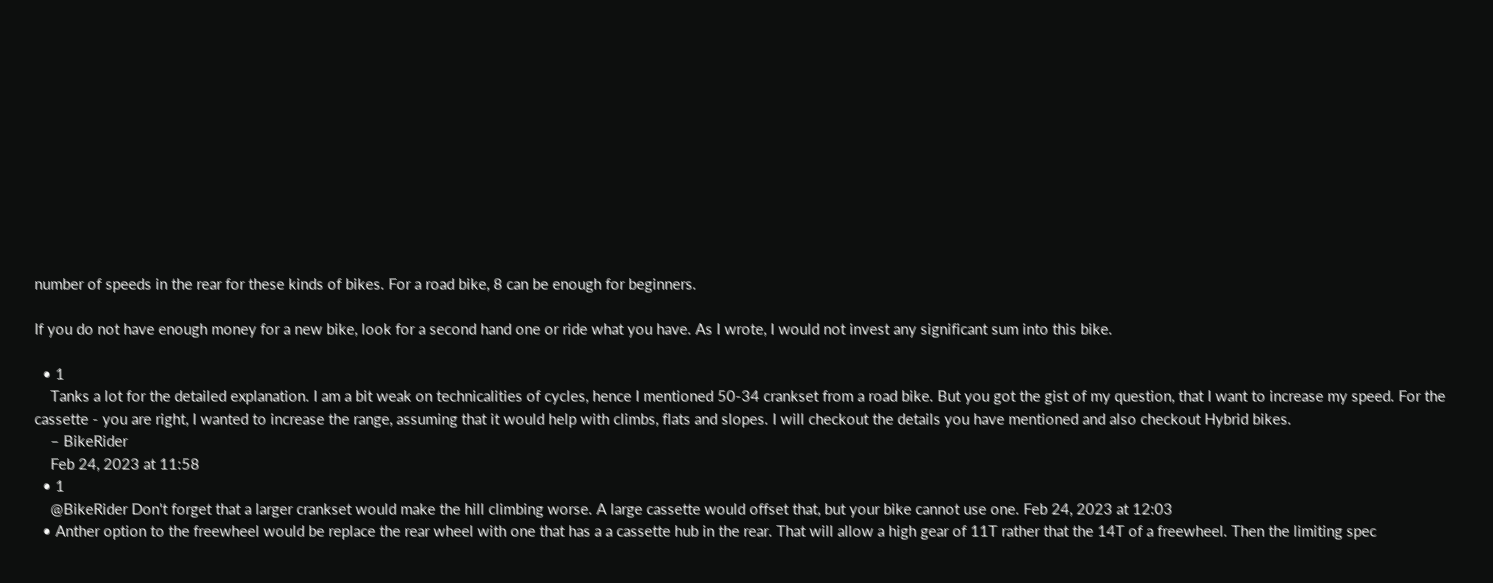number of speeds in the rear for these kinds of bikes. For a road bike, 8 can be enough for beginners.

If you do not have enough money for a new bike, look for a second hand one or ride what you have. As I wrote, I would not invest any significant sum into this bike.

  • 1
    Tanks a lot for the detailed explanation. I am a bit weak on technicalities of cycles, hence I mentioned 50-34 crankset from a road bike. But you got the gist of my question, that I want to increase my speed. For the cassette - you are right, I wanted to increase the range, assuming that it would help with climbs, flats and slopes. I will checkout the details you have mentioned and also checkout Hybrid bikes.
    – BikeRider
    Feb 24, 2023 at 11:58
  • 1
    @BikeRider Don't forget that a larger crankset would make the hill climbing worse. A large cassette would offset that, but your bike cannot use one. Feb 24, 2023 at 12:03
  • Anther option to the freewheel would be replace the rear wheel with one that has a a cassette hub in the rear. That will allow a high gear of 11T rather that the 14T of a freewheel. Then the limiting spec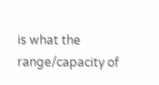is what the range/capacity of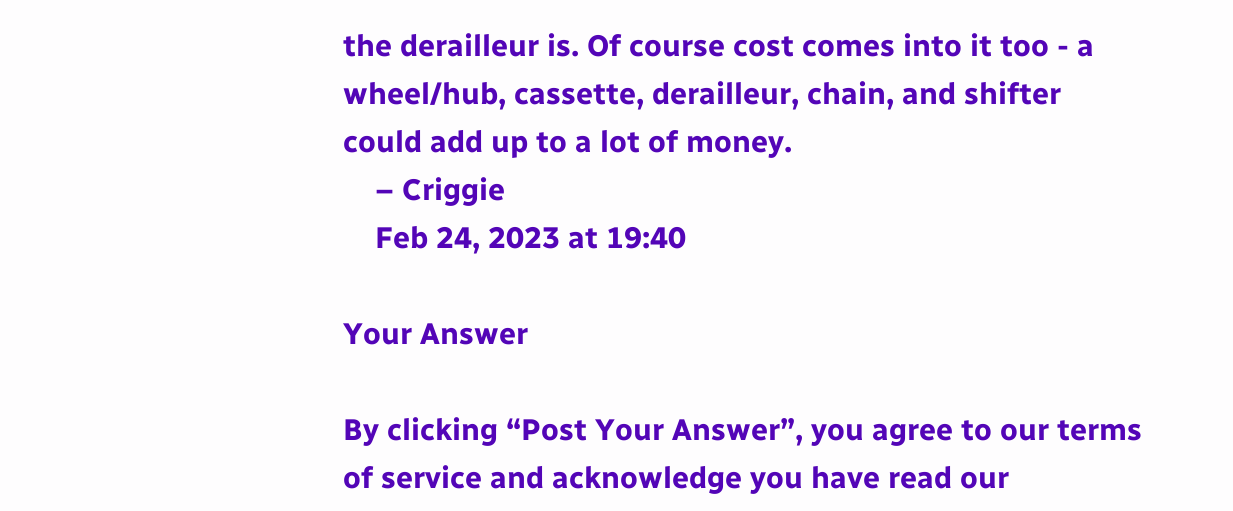the derailleur is. Of course cost comes into it too - a wheel/hub, cassette, derailleur, chain, and shifter could add up to a lot of money.
    – Criggie
    Feb 24, 2023 at 19:40

Your Answer

By clicking “Post Your Answer”, you agree to our terms of service and acknowledge you have read our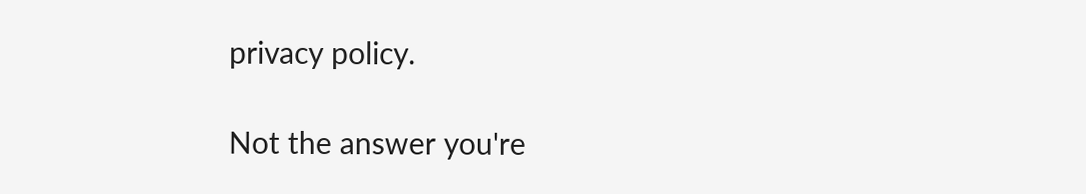privacy policy.

Not the answer you're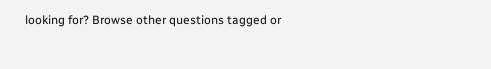looking for? Browse other questions tagged or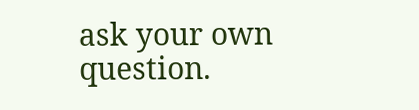ask your own question.